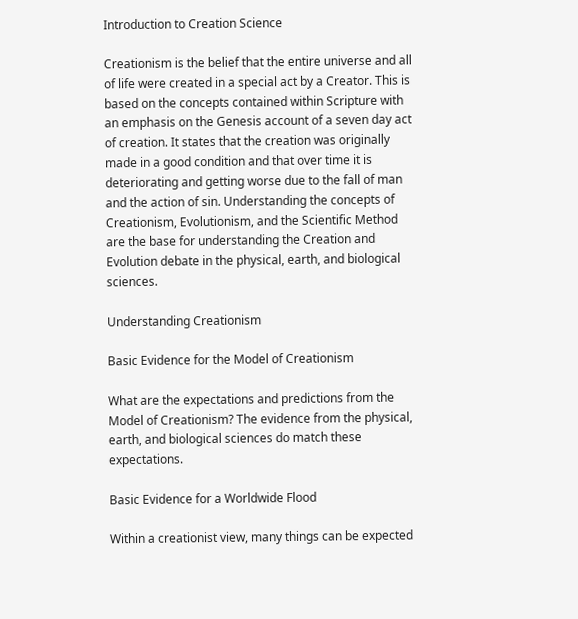Introduction to Creation Science

Creationism is the belief that the entire universe and all of life were created in a special act by a Creator. This is based on the concepts contained within Scripture with an emphasis on the Genesis account of a seven day act of creation. It states that the creation was originally made in a good condition and that over time it is deteriorating and getting worse due to the fall of man and the action of sin. Understanding the concepts of Creationism, Evolutionism, and the Scientific Method are the base for understanding the Creation and Evolution debate in the physical, earth, and biological sciences.

Understanding Creationism

Basic Evidence for the Model of Creationism

What are the expectations and predictions from the Model of Creationism? The evidence from the physical, earth, and biological sciences do match these expectations.

Basic Evidence for a Worldwide Flood

Within a creationist view, many things can be expected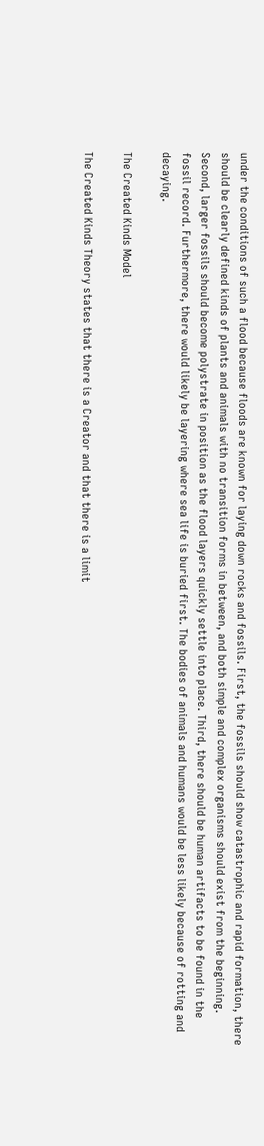under the conditions of such a flood because floods are known for laying down rocks and fossils. First, the fossils should show catastrophic and rapid formation, there should be clearly defined kinds of plants and animals with no transition forms in between, and both simple and complex organisms should exist from the beginning. Second, larger fossils should become polystrate in position as the flood layers quickly settle into place. Third, there should be human artifacts to be found in the fossil record. Furthermore, there would likely be layering where sea life is buried first. The bodies of animals and humans would be less likely because of rotting and decaying.

The Created Kinds Model

The Created Kinds Theory states that there is a Creator and that there is a limit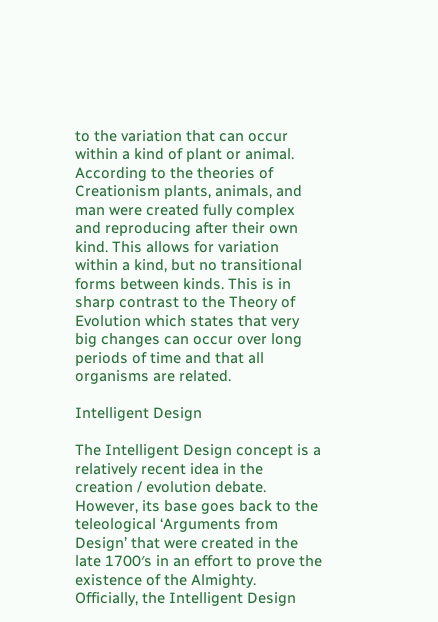to the variation that can occur within a kind of plant or animal. According to the theories of Creationism plants, animals, and man were created fully complex and reproducing after their own kind. This allows for variation within a kind, but no transitional forms between kinds. This is in sharp contrast to the Theory of Evolution which states that very big changes can occur over long periods of time and that all organisms are related.

Intelligent Design

The Intelligent Design concept is a relatively recent idea in the creation / evolution debate. However, its base goes back to the teleological ‘Arguments from Design’ that were created in the late 1700′s in an effort to prove the existence of the Almighty. Officially, the Intelligent Design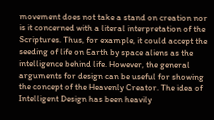movement does not take a stand on creation nor is it concerned with a literal interpretation of the Scriptures. Thus, for example, it could accept the seeding of life on Earth by space aliens as the intelligence behind life. However, the general arguments for design can be useful for showing the concept of the Heavenly Creator. The idea of Intelligent Design has been heavily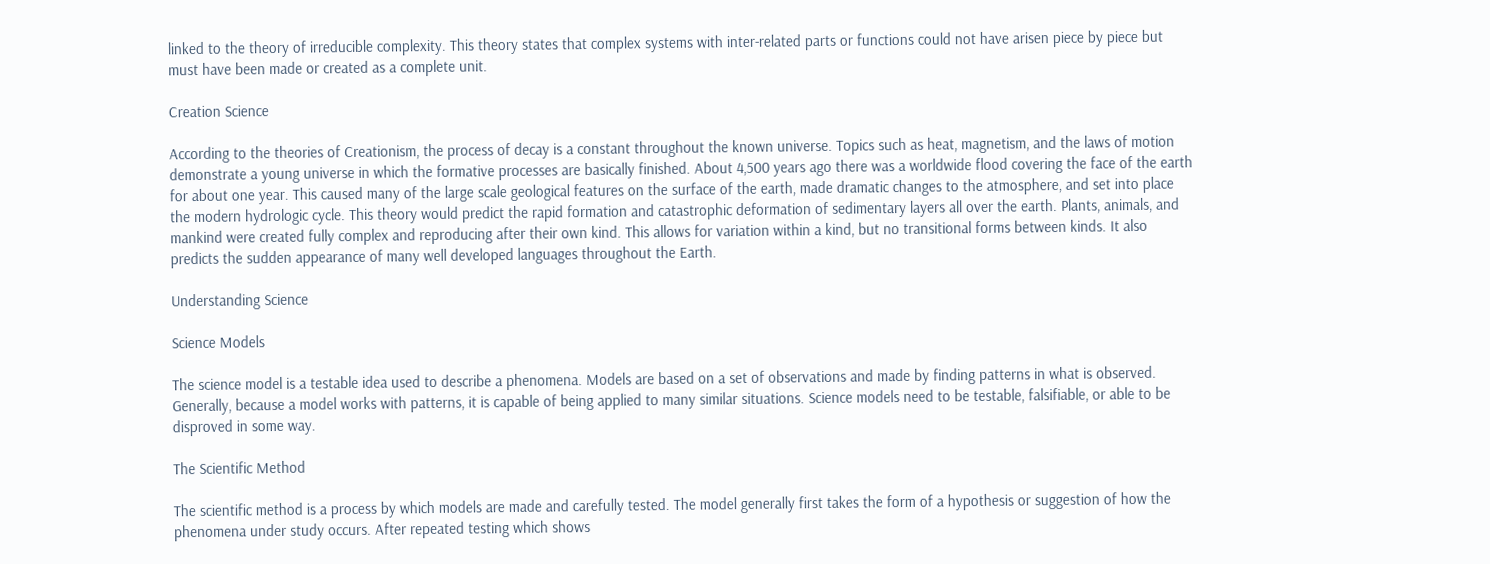linked to the theory of irreducible complexity. This theory states that complex systems with inter-related parts or functions could not have arisen piece by piece but must have been made or created as a complete unit.

Creation Science

According to the theories of Creationism, the process of decay is a constant throughout the known universe. Topics such as heat, magnetism, and the laws of motion demonstrate a young universe in which the formative processes are basically finished. About 4,500 years ago there was a worldwide flood covering the face of the earth for about one year. This caused many of the large scale geological features on the surface of the earth, made dramatic changes to the atmosphere, and set into place the modern hydrologic cycle. This theory would predict the rapid formation and catastrophic deformation of sedimentary layers all over the earth. Plants, animals, and mankind were created fully complex and reproducing after their own kind. This allows for variation within a kind, but no transitional forms between kinds. It also predicts the sudden appearance of many well developed languages throughout the Earth.

Understanding Science

Science Models

The science model is a testable idea used to describe a phenomena. Models are based on a set of observations and made by finding patterns in what is observed. Generally, because a model works with patterns, it is capable of being applied to many similar situations. Science models need to be testable, falsifiable, or able to be disproved in some way.

The Scientific Method

The scientific method is a process by which models are made and carefully tested. The model generally first takes the form of a hypothesis or suggestion of how the phenomena under study occurs. After repeated testing which shows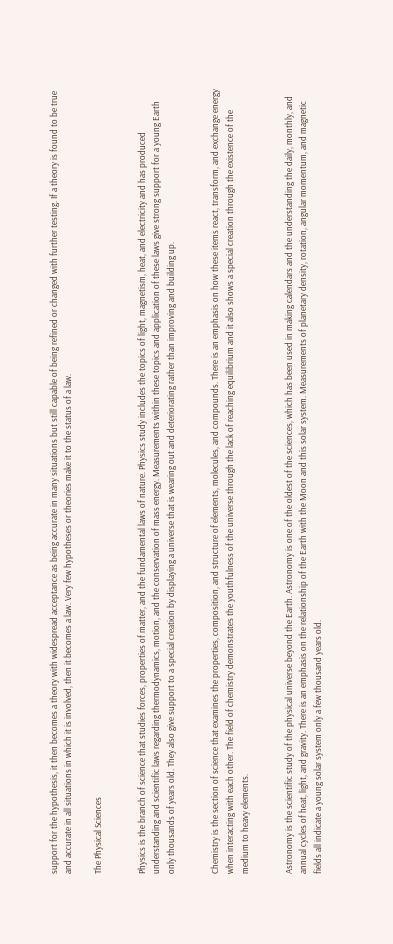support for the hypothesis, it then becomes a theory with widespread acceptance as being accurate in many situations but still capable of being refined or changed with further testing. If a theory is found to be true and accurate in all situations in which it is involved, then it becomes a law. Very few hypotheses or theories make it to the status of a law.

The Physical Sciences


Physics is the branch of science that studies forces, properties of matter, and the fundamental laws of nature. Physics study includes the topics of light, magnetism, heat, and electricity and has produced understanding and scientific laws regarding thermodynamics, motion, and the conservation of mass energy. Measurements within these topics and application of these laws give strong support for a young Earth only thousands of years old. They also give support to a special creation by displaying a universe that is wearing out and deteriorating rather than improving and building up.


Chemistry is the section of science that examines the properties, composition, and structure of elements, molecules, and compounds. There is an emphasis on how these items react, transform, and exchange energy when interacting with each other. The field of chemistry demonstrates the youthfulness of the universe through the lack of reaching equilibrium and it also shows a special creation through the existence of the medium to heavy elements.


Astronomy is the scientific study of the physical universe beyond the Earth. Astronomy is one of the oldest of the sciences, which has been used in making calendars and the understanding the daily, monthly, and annual cycles of heat, light, and gravity. There is an emphasis on the relationship of the Earth with the Moon and this solar system. Measurements of planetary density, rotation, angular momentum, and magnetic fields all indicate a young solar system only a few thousand years old.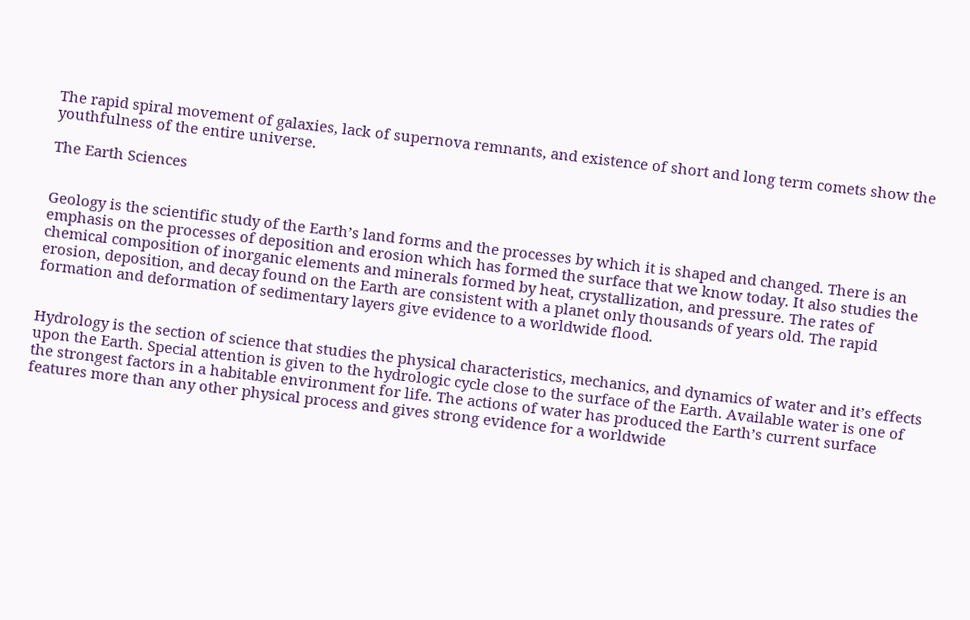The rapid spiral movement of galaxies, lack of supernova remnants, and existence of short and long term comets show the youthfulness of the entire universe.

The Earth Sciences


Geology is the scientific study of the Earth’s land forms and the processes by which it is shaped and changed. There is an emphasis on the processes of deposition and erosion which has formed the surface that we know today. It also studies the chemical composition of inorganic elements and minerals formed by heat, crystallization, and pressure. The rates of erosion, deposition, and decay found on the Earth are consistent with a planet only thousands of years old. The rapid formation and deformation of sedimentary layers give evidence to a worldwide flood.


Hydrology is the section of science that studies the physical characteristics, mechanics, and dynamics of water and it’s effects upon the Earth. Special attention is given to the hydrologic cycle close to the surface of the Earth. Available water is one of the strongest factors in a habitable environment for life. The actions of water has produced the Earth’s current surface features more than any other physical process and gives strong evidence for a worldwide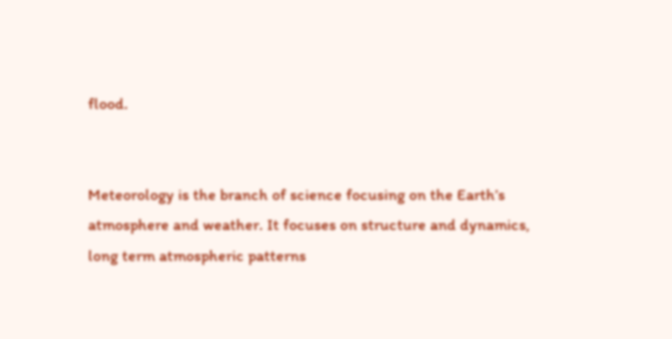flood.


Meteorology is the branch of science focusing on the Earth’s atmosphere and weather. It focuses on structure and dynamics, long term atmospheric patterns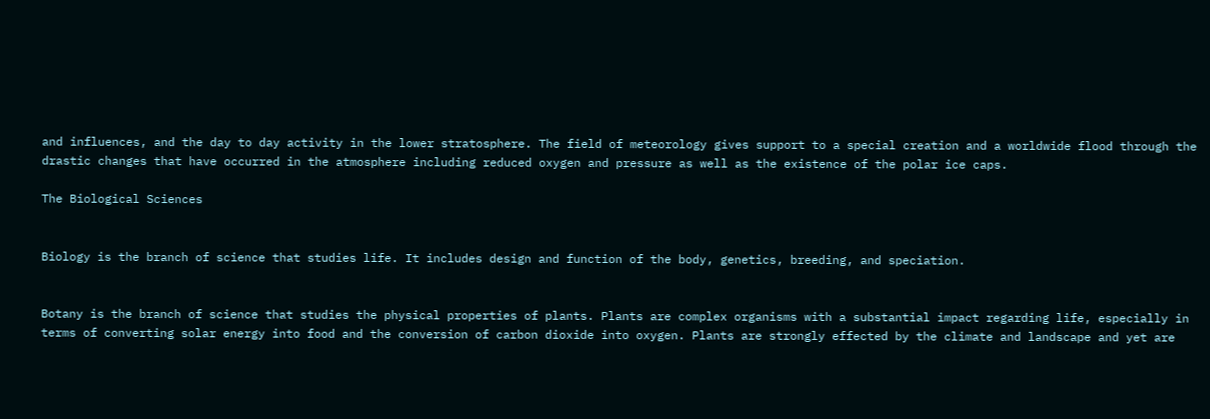and influences, and the day to day activity in the lower stratosphere. The field of meteorology gives support to a special creation and a worldwide flood through the drastic changes that have occurred in the atmosphere including reduced oxygen and pressure as well as the existence of the polar ice caps.

The Biological Sciences


Biology is the branch of science that studies life. It includes design and function of the body, genetics, breeding, and speciation.


Botany is the branch of science that studies the physical properties of plants. Plants are complex organisms with a substantial impact regarding life, especially in terms of converting solar energy into food and the conversion of carbon dioxide into oxygen. Plants are strongly effected by the climate and landscape and yet are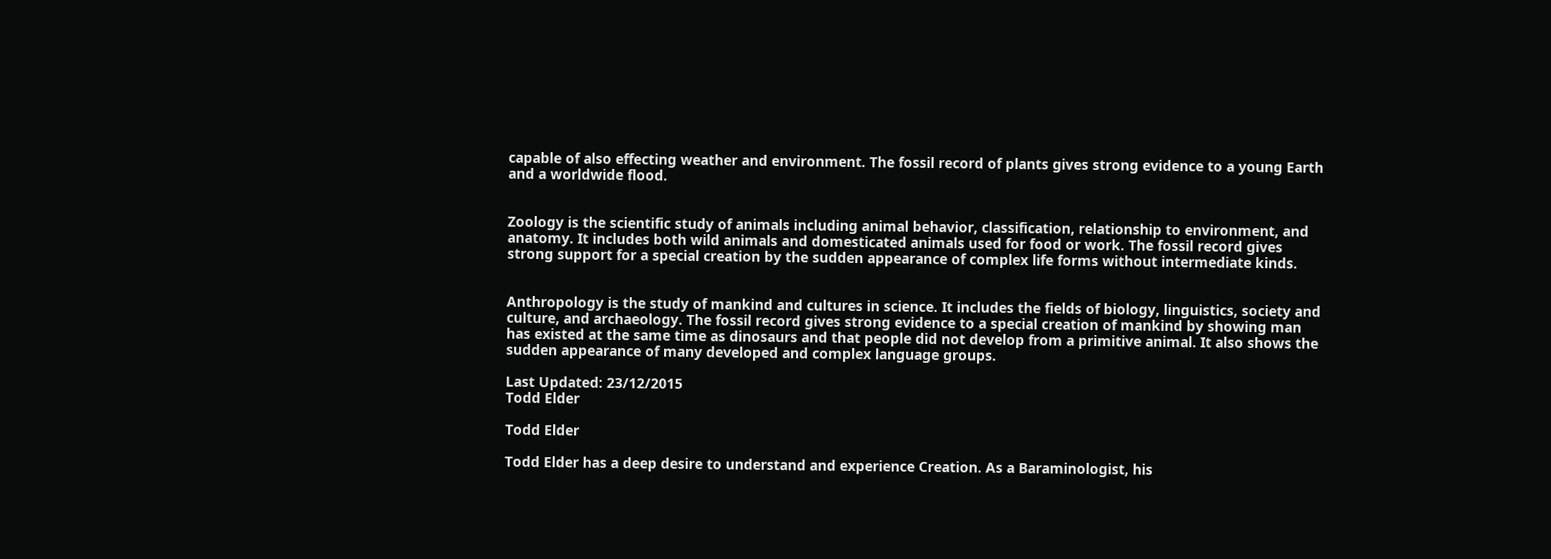capable of also effecting weather and environment. The fossil record of plants gives strong evidence to a young Earth and a worldwide flood.


Zoology is the scientific study of animals including animal behavior, classification, relationship to environment, and anatomy. It includes both wild animals and domesticated animals used for food or work. The fossil record gives strong support for a special creation by the sudden appearance of complex life forms without intermediate kinds.


Anthropology is the study of mankind and cultures in science. It includes the fields of biology, linguistics, society and culture, and archaeology. The fossil record gives strong evidence to a special creation of mankind by showing man has existed at the same time as dinosaurs and that people did not develop from a primitive animal. It also shows the sudden appearance of many developed and complex language groups.

Last Updated: 23/12/2015
Todd Elder

Todd Elder

Todd Elder has a deep desire to understand and experience Creation. As a Baraminologist, his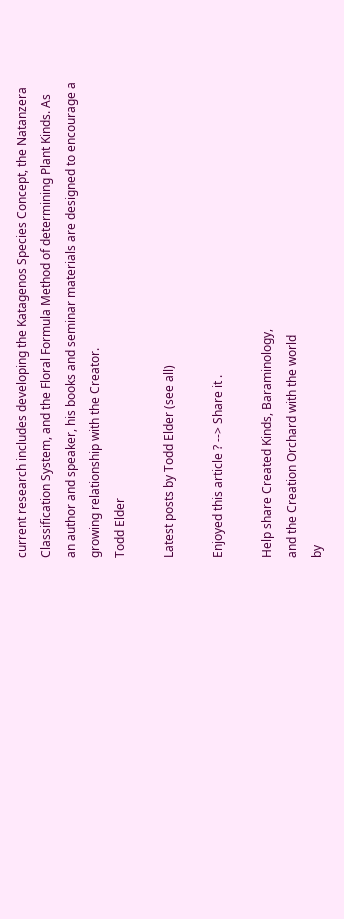current research includes developing the Katagenos Species Concept, the Natanzera Classification System, and the Floral Formula Method of determining Plant Kinds. As an author and speaker, his books and seminar materials are designed to encourage a growing relationship with the Creator.
Todd Elder

Latest posts by Todd Elder (see all)

Enjoyed this article ? --> Share it .

Help share Created Kinds, Baraminology,
and the Creation Orchard with the world
by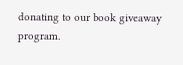donating to our book giveaway program.